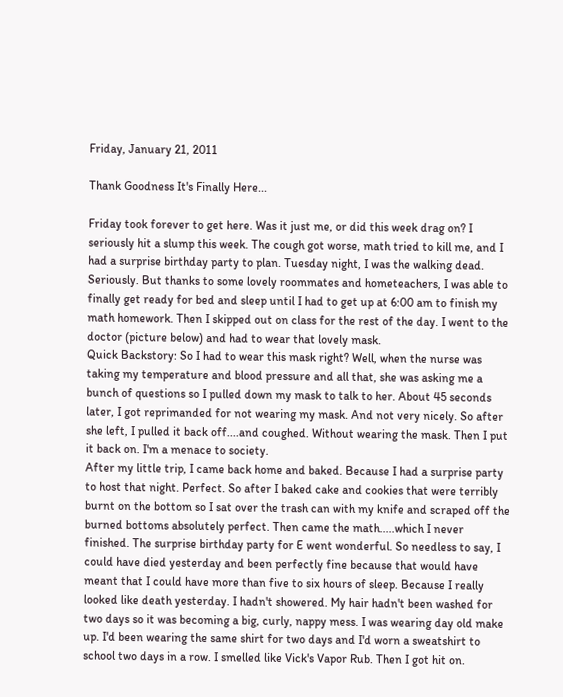Friday, January 21, 2011

Thank Goodness It's Finally Here...

Friday took forever to get here. Was it just me, or did this week drag on? I seriously hit a slump this week. The cough got worse, math tried to kill me, and I had a surprise birthday party to plan. Tuesday night, I was the walking dead. Seriously. But thanks to some lovely roommates and hometeachers, I was able to finally get ready for bed and sleep until I had to get up at 6:00 am to finish my math homework. Then I skipped out on class for the rest of the day. I went to the doctor (picture below) and had to wear that lovely mask.
Quick Backstory: So I had to wear this mask right? Well, when the nurse was taking my temperature and blood pressure and all that, she was asking me a bunch of questions so I pulled down my mask to talk to her. About 45 seconds later, I got reprimanded for not wearing my mask. And not very nicely. So after she left, I pulled it back off....and coughed. Without wearing the mask. Then I put it back on. I'm a menace to society.
After my little trip, I came back home and baked. Because I had a surprise party to host that night. Perfect. So after I baked cake and cookies that were terribly burnt on the bottom so I sat over the trash can with my knife and scraped off the burned bottoms absolutely perfect. Then came the math.....which I never finished. The surprise birthday party for E went wonderful. So needless to say, I could have died yesterday and been perfectly fine because that would have meant that I could have more than five to six hours of sleep. Because I really looked like death yesterday. I hadn't showered. My hair hadn't been washed for two days so it was becoming a big, curly, nappy mess. I was wearing day old make up. I'd been wearing the same shirt for two days and I'd worn a sweatshirt to school two days in a row. I smelled like Vick's Vapor Rub. Then I got hit on.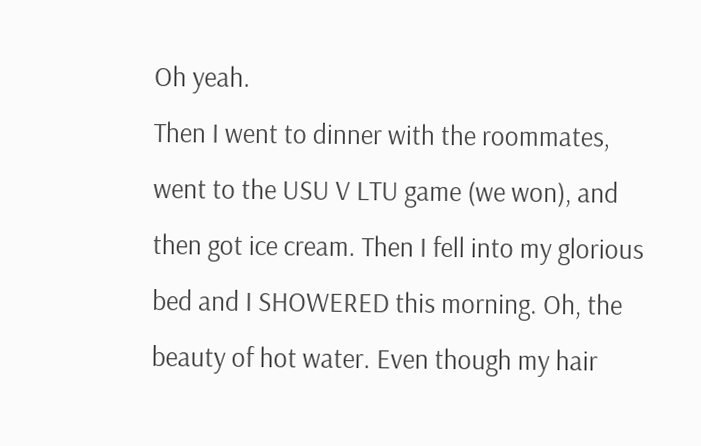Oh yeah.
Then I went to dinner with the roommates, went to the USU V LTU game (we won), and then got ice cream. Then I fell into my glorious bed and I SHOWERED this morning. Oh, the beauty of hot water. Even though my hair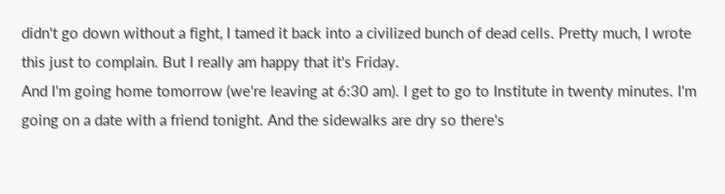didn't go down without a fight, I tamed it back into a civilized bunch of dead cells. Pretty much, I wrote this just to complain. But I really am happy that it's Friday.
And I'm going home tomorrow (we're leaving at 6:30 am). I get to go to Institute in twenty minutes. I'm going on a date with a friend tonight. And the sidewalks are dry so there's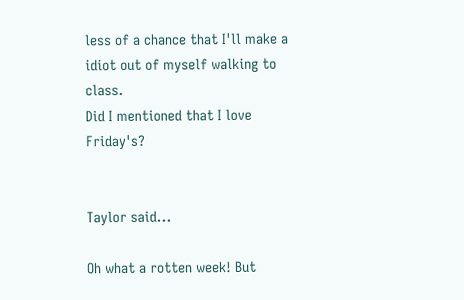less of a chance that I'll make a idiot out of myself walking to class.
Did I mentioned that I love Friday's?


Taylor said...

Oh what a rotten week! But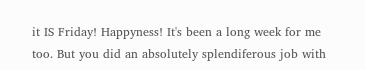it IS Friday! Happyness! It's been a long week for me too. But you did an absolutely splendiferous job with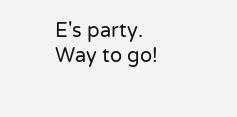E's party. Way to go!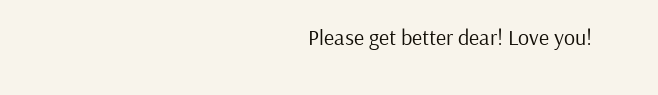Please get better dear! Love you!